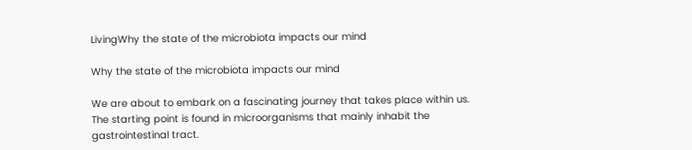LivingWhy the state of the microbiota impacts our mind

Why the state of the microbiota impacts our mind

We are about to embark on a fascinating journey that takes place within us. The starting point is found in microorganisms that mainly inhabit the gastrointestinal tract.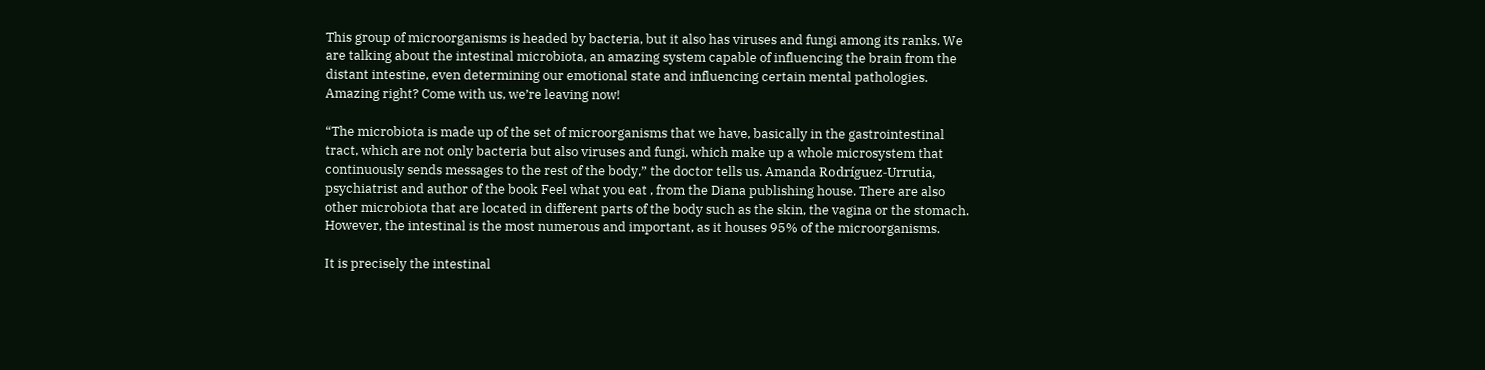This group of microorganisms is headed by bacteria, but it also has viruses and fungi among its ranks. We are talking about the intestinal microbiota, an amazing system capable of influencing the brain from the distant intestine, even determining our emotional state and influencing certain mental pathologies. Amazing right? Come with us, we’re leaving now!

“The microbiota is made up of the set of microorganisms that we have, basically in the gastrointestinal tract, which are not only bacteria but also viruses and fungi, which make up a whole microsystem that continuously sends messages to the rest of the body,” the doctor tells us. Amanda Rodríguez-Urrutia, psychiatrist and author of the book Feel what you eat , from the Diana publishing house. There are also other microbiota that are located in different parts of the body such as the skin, the vagina or the stomach. However, the intestinal is the most numerous and important, as it houses 95% of the microorganisms.

It is precisely the intestinal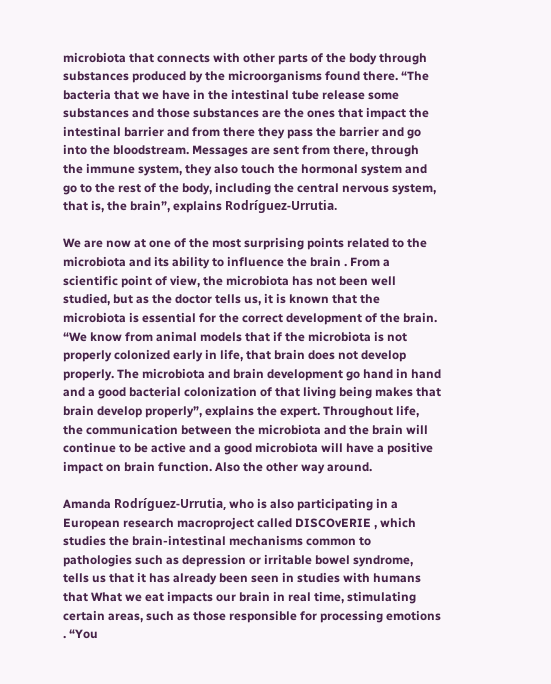microbiota that connects with other parts of the body through substances produced by the microorganisms found there. “The bacteria that we have in the intestinal tube release some substances and those substances are the ones that impact the intestinal barrier and from there they pass the barrier and go into the bloodstream. Messages are sent from there, through the immune system, they also touch the hormonal system and go to the rest of the body, including the central nervous system, that is, the brain”, explains Rodríguez-Urrutia.

We are now at one of the most surprising points related to the microbiota and its ability to influence the brain . From a scientific point of view, the microbiota has not been well studied, but as the doctor tells us, it is known that the microbiota is essential for the correct development of the brain. “We know from animal models that if the microbiota is not properly colonized early in life, that brain does not develop properly. The microbiota and brain development go hand in hand and a good bacterial colonization of that living being makes that brain develop properly”, explains the expert. Throughout life, the communication between the microbiota and the brain will continue to be active and a good microbiota will have a positive impact on brain function. Also the other way around.

Amanda Rodríguez-Urrutia, who is also participating in a European research macroproject called DISCOvERIE , which studies the brain-intestinal mechanisms common to pathologies such as depression or irritable bowel syndrome, tells us that it has already been seen in studies with humans that What we eat impacts our brain in real time, stimulating certain areas, such as those responsible for processing emotions . “You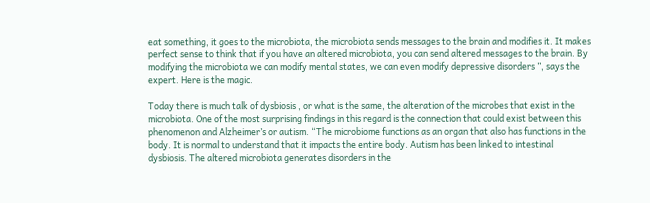eat something, it goes to the microbiota, the microbiota sends messages to the brain and modifies it. It makes perfect sense to think that if you have an altered microbiota, you can send altered messages to the brain. By modifying the microbiota we can modify mental states, we can even modify depressive disorders ”, says the expert. Here is the magic.

Today there is much talk of dysbiosis , or what is the same, the alteration of the microbes that exist in the microbiota. One of the most surprising findings in this regard is the connection that could exist between this phenomenon and Alzheimer’s or autism. “The microbiome functions as an organ that also has functions in the body. It is normal to understand that it impacts the entire body. Autism has been linked to intestinal dysbiosis. The altered microbiota generates disorders in the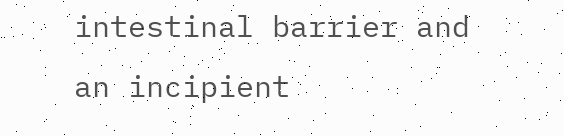intestinal barrier and an incipient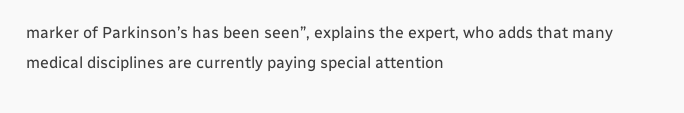marker of Parkinson’s has been seen”, explains the expert, who adds that many medical disciplines are currently paying special attention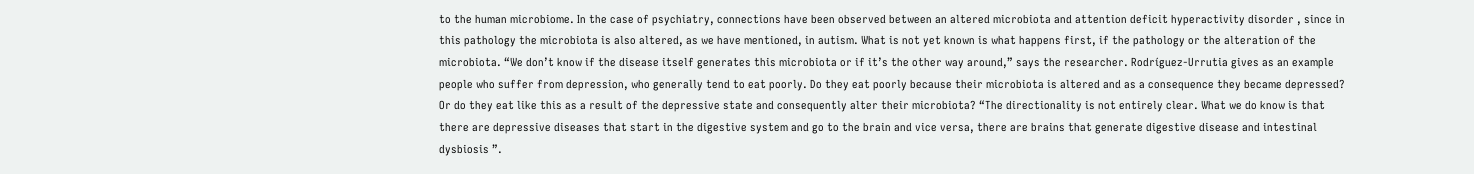to the human microbiome. In the case of psychiatry, connections have been observed between an altered microbiota and attention deficit hyperactivity disorder , since in this pathology the microbiota is also altered, as we have mentioned, in autism. What is not yet known is what happens first, if the pathology or the alteration of the microbiota. “We don’t know if the disease itself generates this microbiota or if it’s the other way around,” says the researcher. Rodríguez-Urrutia gives as an example people who suffer from depression, who generally tend to eat poorly. Do they eat poorly because their microbiota is altered and as a consequence they became depressed? Or do they eat like this as a result of the depressive state and consequently alter their microbiota? “The directionality is not entirely clear. What we do know is that there are depressive diseases that start in the digestive system and go to the brain and vice versa, there are brains that generate digestive disease and intestinal dysbiosis ”.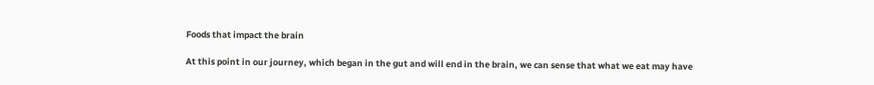Foods that impact the brain

At this point in our journey, which began in the gut and will end in the brain, we can sense that what we eat may have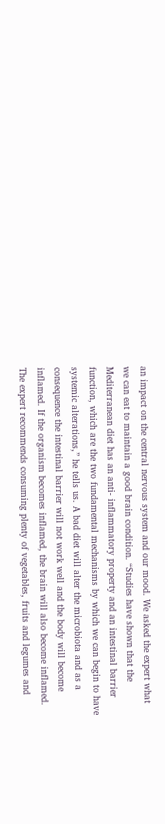an impact on the central nervous system and our mood. We asked the expert what we can eat to maintain a good brain condition. “Studies have shown that the Mediterranean diet has an anti- inflammatory property and an intestinal barrier function, which are the two fundamental mechanisms by which we can begin to have systemic alterations,” he tells us. A bad diet will alter the microbiota and as a consequence the intestinal barrier will not work well and the body will become inflamed. If the organism becomes inflamed, the brain will also become inflamed. The expert recommends consuming plenty of vegetables, fruits and legumes and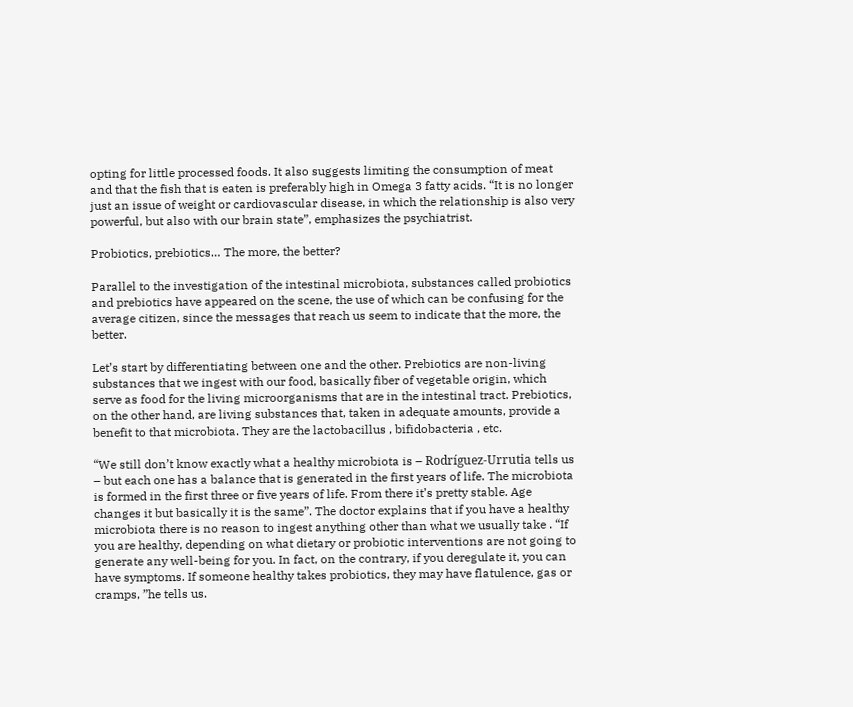opting for little processed foods. It also suggests limiting the consumption of meat and that the fish that is eaten is preferably high in Omega 3 fatty acids. “It is no longer just an issue of weight or cardiovascular disease, in which the relationship is also very powerful, but also with our brain state”, emphasizes the psychiatrist.

Probiotics, prebiotics… The more, the better?

Parallel to the investigation of the intestinal microbiota, substances called probiotics and prebiotics have appeared on the scene, the use of which can be confusing for the average citizen, since the messages that reach us seem to indicate that the more, the better.

Let’s start by differentiating between one and the other. Prebiotics are non-living substances that we ingest with our food, basically fiber of vegetable origin, which serve as food for the living microorganisms that are in the intestinal tract. Prebiotics, on the other hand, are living substances that, taken in adequate amounts, provide a benefit to that microbiota. They are the lactobacillus , bifidobacteria , etc.

“We still don’t know exactly what a healthy microbiota is – Rodríguez-Urrutia tells us – but each one has a balance that is generated in the first years of life. The microbiota is formed in the first three or five years of life. From there it’s pretty stable. Age changes it but basically it is the same”. The doctor explains that if you have a healthy microbiota there is no reason to ingest anything other than what we usually take . “If you are healthy, depending on what dietary or probiotic interventions are not going to generate any well-being for you. In fact, on the contrary, if you deregulate it, you can have symptoms. If someone healthy takes probiotics, they may have flatulence, gas or cramps, ”he tells us.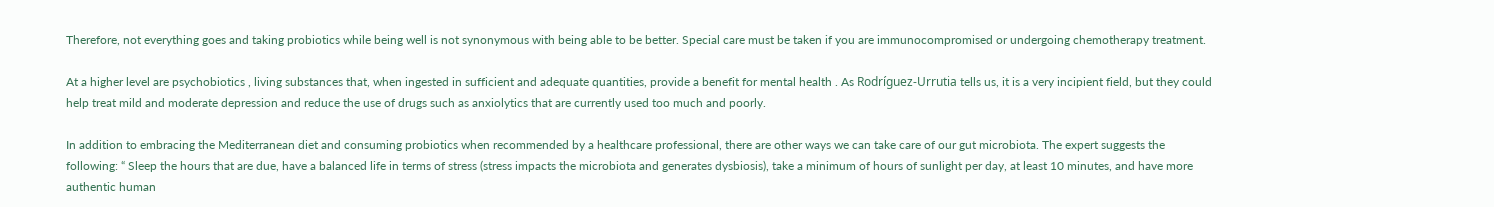Therefore, not everything goes and taking probiotics while being well is not synonymous with being able to be better. Special care must be taken if you are immunocompromised or undergoing chemotherapy treatment.

At a higher level are psychobiotics , living substances that, when ingested in sufficient and adequate quantities, provide a benefit for mental health . As Rodríguez-Urrutia tells us, it is a very incipient field, but they could help treat mild and moderate depression and reduce the use of drugs such as anxiolytics that are currently used too much and poorly.

In addition to embracing the Mediterranean diet and consuming probiotics when recommended by a healthcare professional, there are other ways we can take care of our gut microbiota. The expert suggests the following: “ Sleep the hours that are due, have a balanced life in terms of stress (stress impacts the microbiota and generates dysbiosis), take a minimum of hours of sunlight per day, at least 10 minutes, and have more authentic human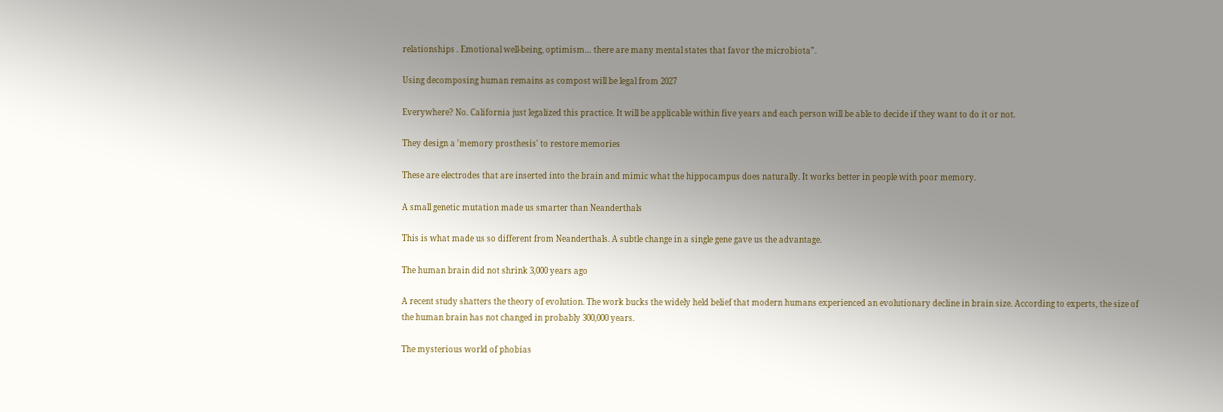relationships . Emotional well-being, optimism… there are many mental states that favor the microbiota”.

Using decomposing human remains as compost will be legal from 2027

Everywhere? No. California just legalized this practice. It will be applicable within five years and each person will be able to decide if they want to do it or not.

They design a 'memory prosthesis' to restore memories

These are electrodes that are inserted into the brain and mimic what the hippocampus does naturally. It works better in people with poor memory.

A small genetic mutation made us smarter than Neanderthals

This is what made us so different from Neanderthals. A subtle change in a single gene gave us the advantage.

The human brain did not shrink 3,000 years ago

A recent study shatters the theory of evolution. The work bucks the widely held belief that modern humans experienced an evolutionary decline in brain size. According to experts, the size of the human brain has not changed in probably 300,000 years.

The mysterious world of phobias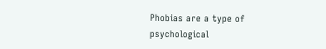Phobias are a type of psychological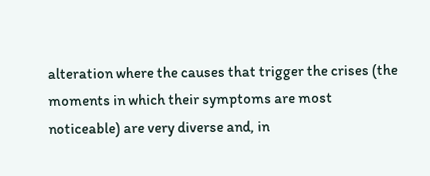alteration where the causes that trigger the crises (the moments in which their symptoms are most noticeable) are very diverse and, in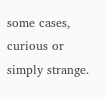some cases, curious or simply strange.